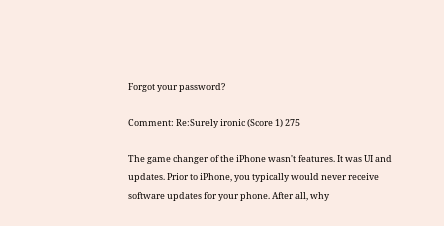Forgot your password?

Comment: Re:Surely ironic (Score 1) 275

The game changer of the iPhone wasn't features. It was UI and updates. Prior to iPhone, you typically would never receive software updates for your phone. After all, why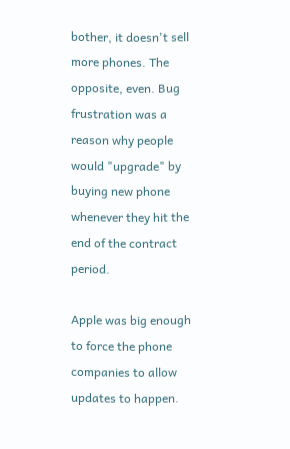bother, it doesn't sell more phones. The opposite, even. Bug frustration was a reason why people would "upgrade" by buying new phone whenever they hit the end of the contract period.

Apple was big enough to force the phone companies to allow updates to happen.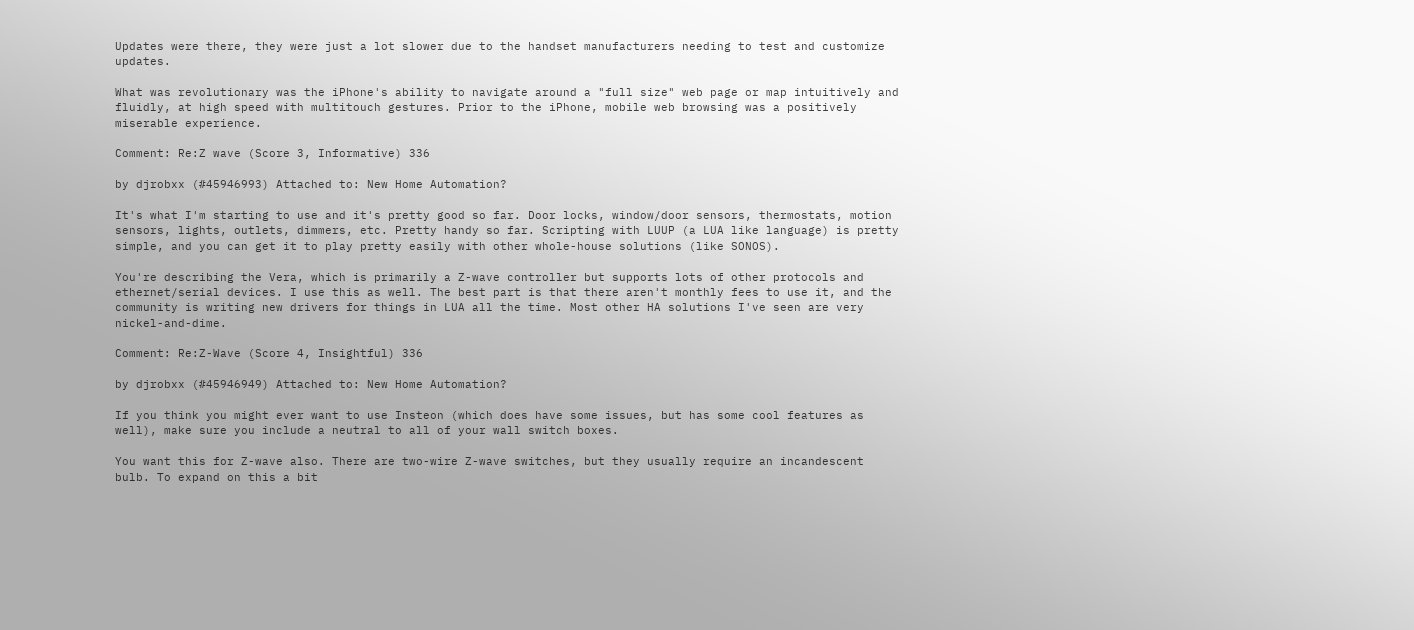Updates were there, they were just a lot slower due to the handset manufacturers needing to test and customize updates.

What was revolutionary was the iPhone's ability to navigate around a "full size" web page or map intuitively and fluidly, at high speed with multitouch gestures. Prior to the iPhone, mobile web browsing was a positively miserable experience.

Comment: Re:Z wave (Score 3, Informative) 336

by djrobxx (#45946993) Attached to: New Home Automation?

It's what I'm starting to use and it's pretty good so far. Door locks, window/door sensors, thermostats, motion sensors, lights, outlets, dimmers, etc. Pretty handy so far. Scripting with LUUP (a LUA like language) is pretty simple, and you can get it to play pretty easily with other whole-house solutions (like SONOS).

You're describing the Vera, which is primarily a Z-wave controller but supports lots of other protocols and ethernet/serial devices. I use this as well. The best part is that there aren't monthly fees to use it, and the community is writing new drivers for things in LUA all the time. Most other HA solutions I've seen are very nickel-and-dime.

Comment: Re:Z-Wave (Score 4, Insightful) 336

by djrobxx (#45946949) Attached to: New Home Automation?

If you think you might ever want to use Insteon (which does have some issues, but has some cool features as well), make sure you include a neutral to all of your wall switch boxes.

You want this for Z-wave also. There are two-wire Z-wave switches, but they usually require an incandescent bulb. To expand on this a bit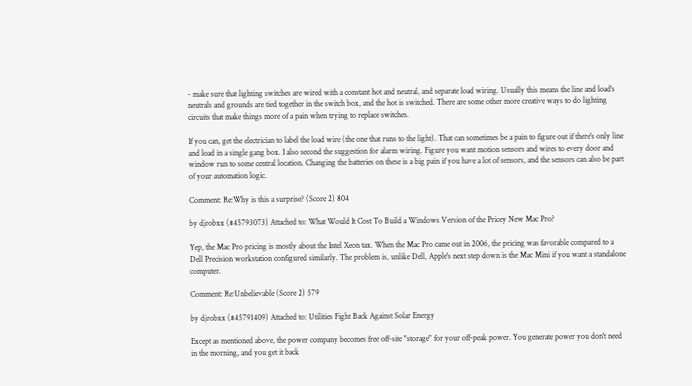- make sure that lighting switches are wired with a constant hot and neutral, and separate load wiring. Usually this means the line and load's neutrals and grounds are tied together in the switch box, and the hot is switched. There are some other more creative ways to do lighting circuits that make things more of a pain when trying to replace switches.

If you can, get the electrician to label the load wire (the one that runs to the light). That can sometimes be a pain to figure out if there's only line and load in a single gang box. I also second the suggestion for alarm wiring. Figure you want motion sensors and wires to every door and window run to some central location. Changing the batteries on these is a big pain if you have a lot of sensors, and the sensors can also be part of your automation logic.

Comment: Re:Why is this a surprise? (Score 2) 804

by djrobxx (#45793073) Attached to: What Would It Cost To Build a Windows Version of the Pricey New Mac Pro?

Yep, the Mac Pro pricing is mostly about the Intel Xeon tax. When the Mac Pro came out in 2006, the pricing was favorable compared to a Dell Precision workstation configured similarly. The problem is, unlike Dell, Apple's next step down is the Mac Mini if you want a standalone computer.

Comment: Re:Unbelievable (Score 2) 579

by djrobxx (#45791409) Attached to: Utilities Fight Back Against Solar Energy

Except as mentioned above, the power company becomes free off-site "storage" for your off-peak power. You generate power you don't need in the morning, and you get it back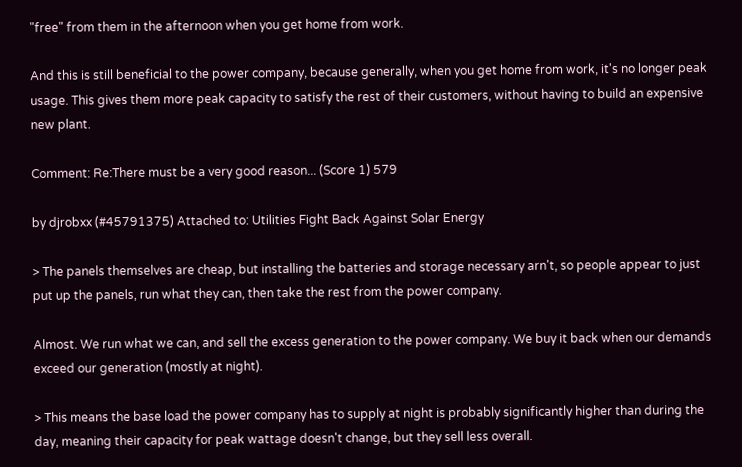"free" from them in the afternoon when you get home from work.

And this is still beneficial to the power company, because generally, when you get home from work, it's no longer peak usage. This gives them more peak capacity to satisfy the rest of their customers, without having to build an expensive new plant.

Comment: Re:There must be a very good reason... (Score 1) 579

by djrobxx (#45791375) Attached to: Utilities Fight Back Against Solar Energy

> The panels themselves are cheap, but installing the batteries and storage necessary arn't, so people appear to just put up the panels, run what they can, then take the rest from the power company.

Almost. We run what we can, and sell the excess generation to the power company. We buy it back when our demands exceed our generation (mostly at night).

> This means the base load the power company has to supply at night is probably significantly higher than during the day, meaning their capacity for peak wattage doesn't change, but they sell less overall.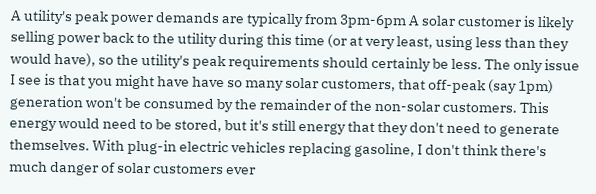A utility's peak power demands are typically from 3pm-6pm A solar customer is likely selling power back to the utility during this time (or at very least, using less than they would have), so the utility's peak requirements should certainly be less. The only issue I see is that you might have have so many solar customers, that off-peak (say 1pm) generation won't be consumed by the remainder of the non-solar customers. This energy would need to be stored, but it's still energy that they don't need to generate themselves. With plug-in electric vehicles replacing gasoline, I don't think there's much danger of solar customers ever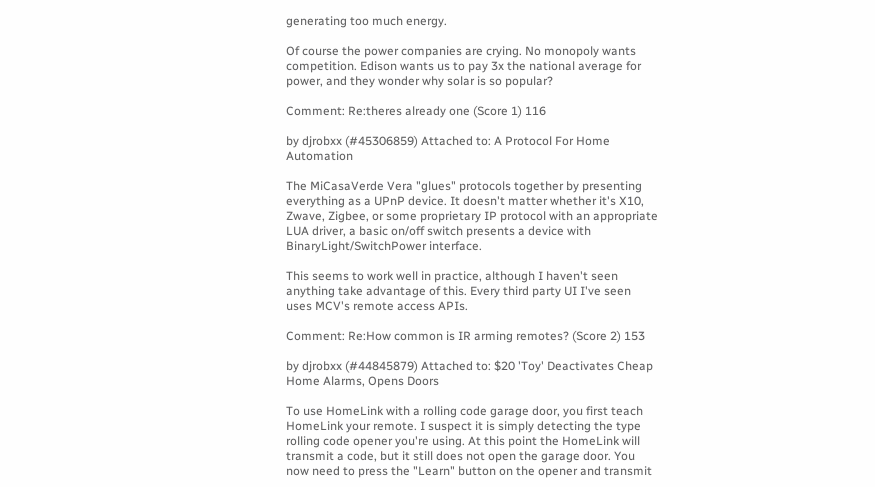generating too much energy.

Of course the power companies are crying. No monopoly wants competition. Edison wants us to pay 3x the national average for power, and they wonder why solar is so popular?

Comment: Re:theres already one (Score 1) 116

by djrobxx (#45306859) Attached to: A Protocol For Home Automation

The MiCasaVerde Vera "glues" protocols together by presenting everything as a UPnP device. It doesn't matter whether it's X10, Zwave, Zigbee, or some proprietary IP protocol with an appropriate LUA driver, a basic on/off switch presents a device with BinaryLight/SwitchPower interface.

This seems to work well in practice, although I haven't seen anything take advantage of this. Every third party UI I've seen uses MCV's remote access APIs.

Comment: Re:How common is IR arming remotes? (Score 2) 153

by djrobxx (#44845879) Attached to: $20 'Toy' Deactivates Cheap Home Alarms, Opens Doors

To use HomeLink with a rolling code garage door, you first teach HomeLink your remote. I suspect it is simply detecting the type rolling code opener you're using. At this point the HomeLink will transmit a code, but it still does not open the garage door. You now need to press the "Learn" button on the opener and transmit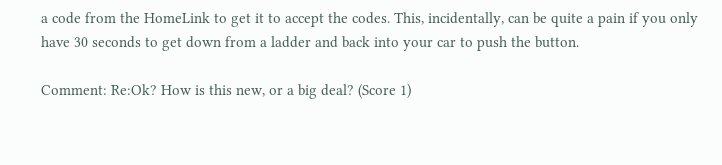a code from the HomeLink to get it to accept the codes. This, incidentally, can be quite a pain if you only have 30 seconds to get down from a ladder and back into your car to push the button.

Comment: Re:Ok? How is this new, or a big deal? (Score 1)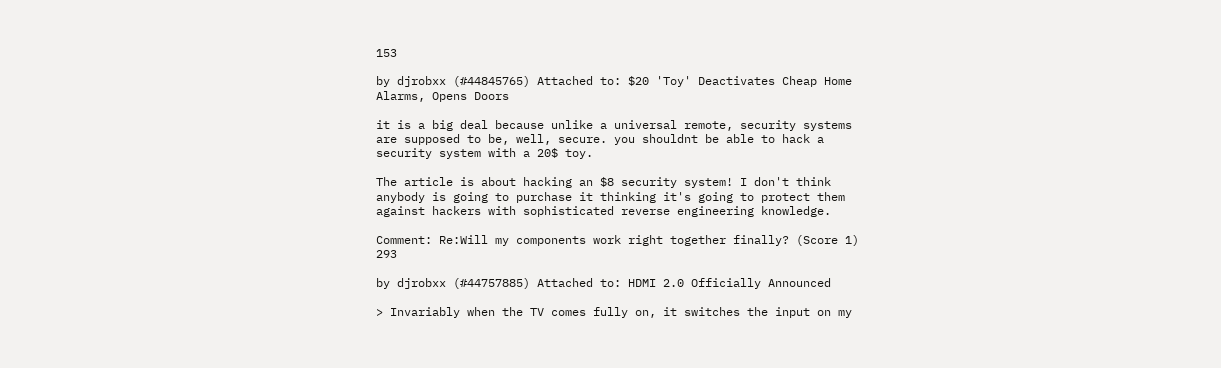153

by djrobxx (#44845765) Attached to: $20 'Toy' Deactivates Cheap Home Alarms, Opens Doors

it is a big deal because unlike a universal remote, security systems are supposed to be, well, secure. you shouldnt be able to hack a security system with a 20$ toy.

The article is about hacking an $8 security system! I don't think anybody is going to purchase it thinking it's going to protect them against hackers with sophisticated reverse engineering knowledge.

Comment: Re:Will my components work right together finally? (Score 1) 293

by djrobxx (#44757885) Attached to: HDMI 2.0 Officially Announced

> Invariably when the TV comes fully on, it switches the input on my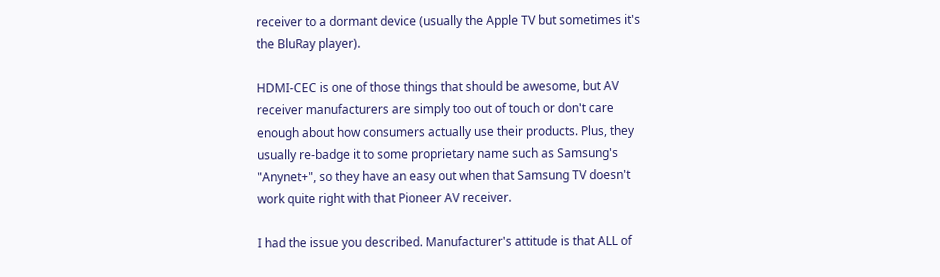receiver to a dormant device (usually the Apple TV but sometimes it's the BluRay player).

HDMI-CEC is one of those things that should be awesome, but AV receiver manufacturers are simply too out of touch or don't care enough about how consumers actually use their products. Plus, they usually re-badge it to some proprietary name such as Samsung's "Anynet+", so they have an easy out when that Samsung TV doesn't work quite right with that Pioneer AV receiver.

I had the issue you described. Manufacturer's attitude is that ALL of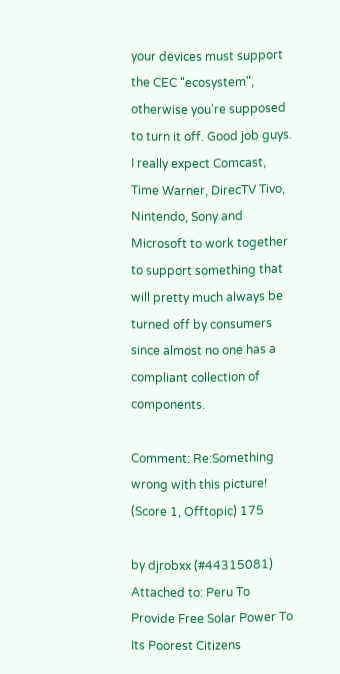your devices must support the CEC "ecosystem", otherwise you're supposed to turn it off. Good job guys. I really expect Comcast, Time Warner, DirecTV Tivo, Nintendo, Sony and Microsoft to work together to support something that will pretty much always be turned off by consumers since almost no one has a compliant collection of components.

Comment: Re:Something wrong with this picture! (Score 1, Offtopic) 175

by djrobxx (#44315081) Attached to: Peru To Provide Free Solar Power To Its Poorest Citizens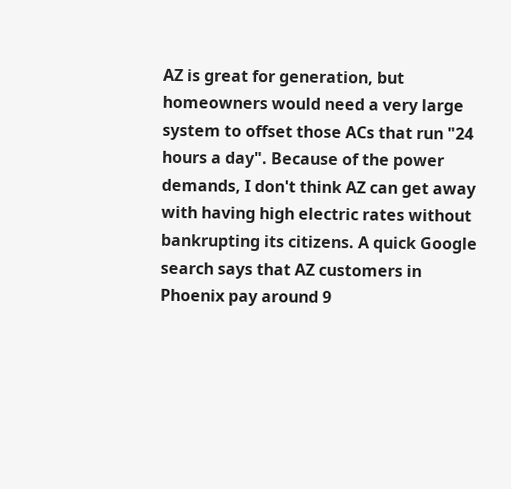AZ is great for generation, but homeowners would need a very large system to offset those ACs that run "24 hours a day". Because of the power demands, I don't think AZ can get away with having high electric rates without bankrupting its citizens. A quick Google search says that AZ customers in Phoenix pay around 9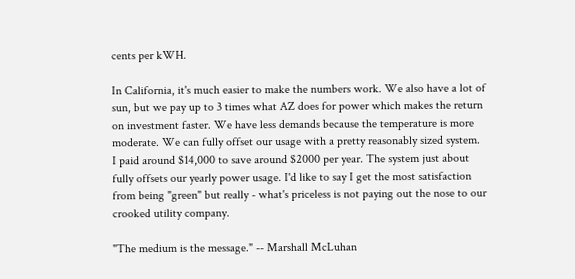cents per kWH.

In California, it's much easier to make the numbers work. We also have a lot of sun, but we pay up to 3 times what AZ does for power which makes the return on investment faster. We have less demands because the temperature is more moderate. We can fully offset our usage with a pretty reasonably sized system. I paid around $14,000 to save around $2000 per year. The system just about fully offsets our yearly power usage. I'd like to say I get the most satisfaction from being "green" but really - what's priceless is not paying out the nose to our crooked utility company.

"The medium is the message." -- Marshall McLuhan